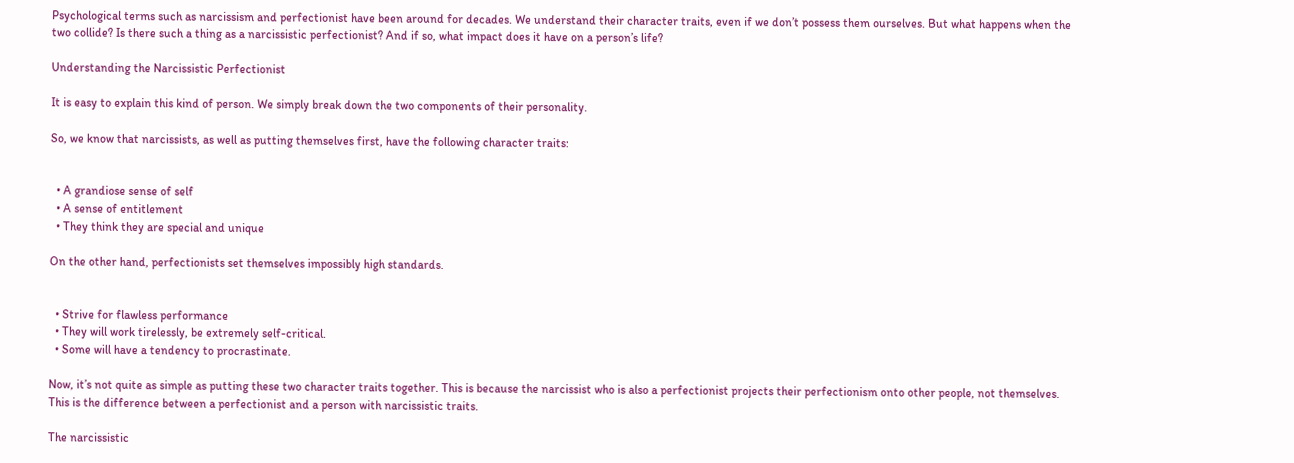Psychological terms such as narcissism and perfectionist have been around for decades. We understand their character traits, even if we don’t possess them ourselves. But what happens when the two collide? Is there such a thing as a narcissistic perfectionist? And if so, what impact does it have on a person’s life?

Understanding the Narcissistic Perfectionist

It is easy to explain this kind of person. We simply break down the two components of their personality.

So, we know that narcissists, as well as putting themselves first, have the following character traits:


  • A grandiose sense of self
  • A sense of entitlement
  • They think they are special and unique

On the other hand, perfectionists set themselves impossibly high standards.


  • Strive for flawless performance
  • They will work tirelessly, be extremely self-critical.
  • Some will have a tendency to procrastinate.

Now, it’s not quite as simple as putting these two character traits together. This is because the narcissist who is also a perfectionist projects their perfectionism onto other people, not themselves. This is the difference between a perfectionist and a person with narcissistic traits.

The narcissistic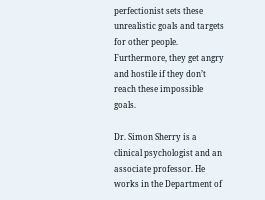perfectionist sets these unrealistic goals and targets for other people. Furthermore, they get angry and hostile if they don’t reach these impossible goals.

Dr. Simon Sherry is a clinical psychologist and an associate professor. He works in the Department of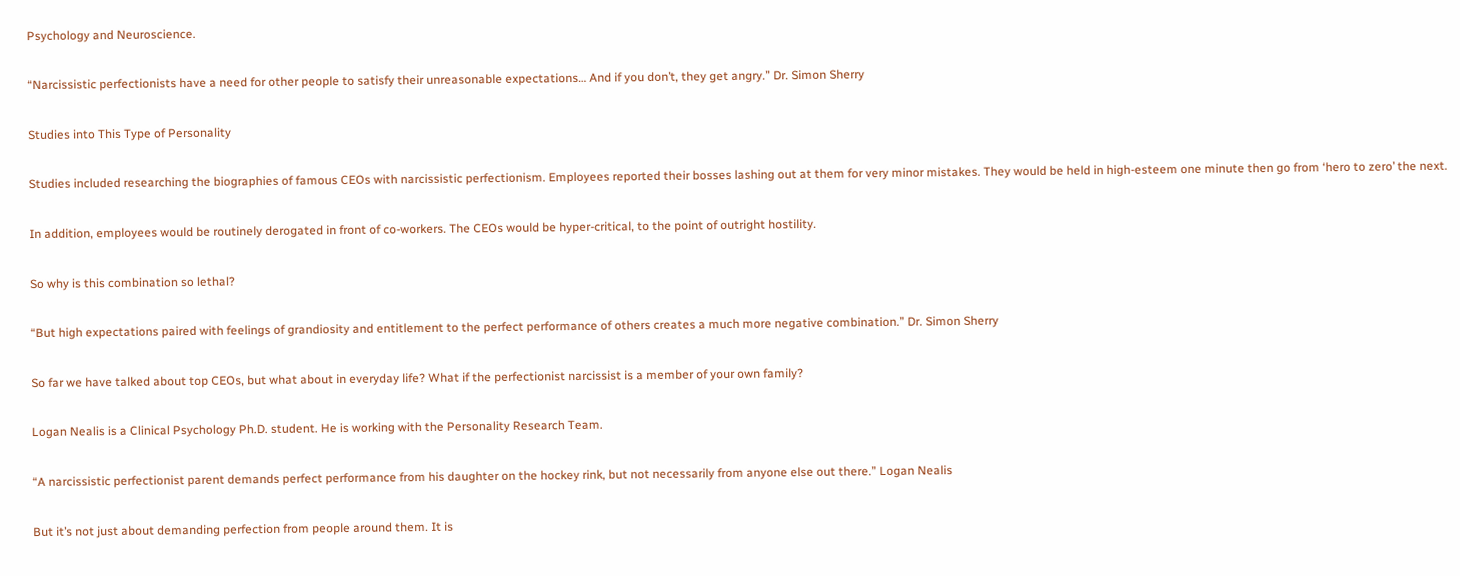Psychology and Neuroscience.

“Narcissistic perfectionists have a need for other people to satisfy their unreasonable expectations… And if you don’t, they get angry.” Dr. Simon Sherry

Studies into This Type of Personality

Studies included researching the biographies of famous CEOs with narcissistic perfectionism. Employees reported their bosses lashing out at them for very minor mistakes. They would be held in high-esteem one minute then go from ‘hero to zero’ the next.

In addition, employees would be routinely derogated in front of co-workers. The CEOs would be hyper-critical, to the point of outright hostility.

So why is this combination so lethal?

“But high expectations paired with feelings of grandiosity and entitlement to the perfect performance of others creates a much more negative combination.” Dr. Simon Sherry

So far we have talked about top CEOs, but what about in everyday life? What if the perfectionist narcissist is a member of your own family?

Logan Nealis is a Clinical Psychology Ph.D. student. He is working with the Personality Research Team.

“A narcissistic perfectionist parent demands perfect performance from his daughter on the hockey rink, but not necessarily from anyone else out there.” Logan Nealis

But it’s not just about demanding perfection from people around them. It is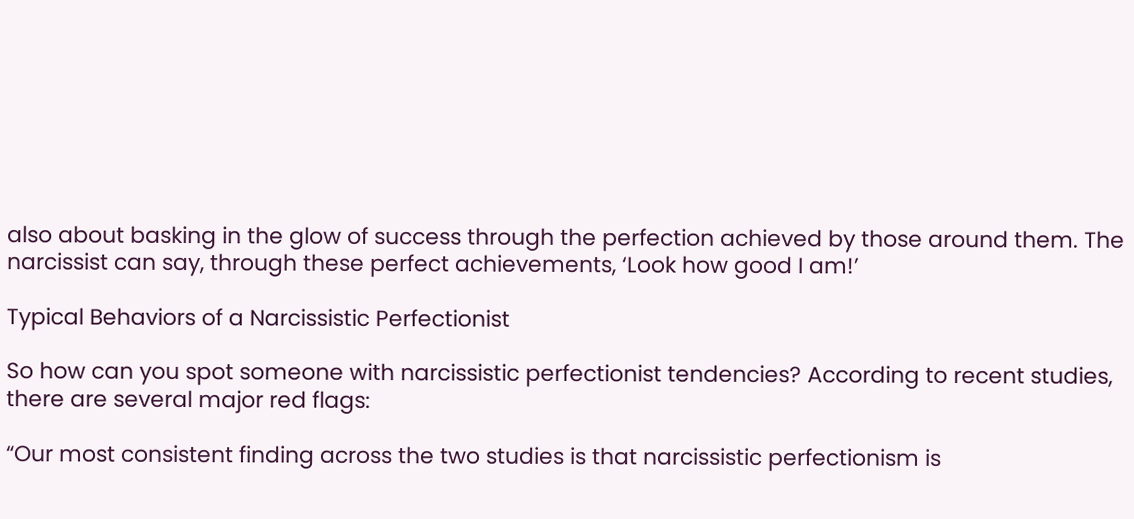also about basking in the glow of success through the perfection achieved by those around them. The narcissist can say, through these perfect achievements, ‘Look how good I am!’

Typical Behaviors of a Narcissistic Perfectionist

So how can you spot someone with narcissistic perfectionist tendencies? According to recent studies, there are several major red flags:

“Our most consistent finding across the two studies is that narcissistic perfectionism is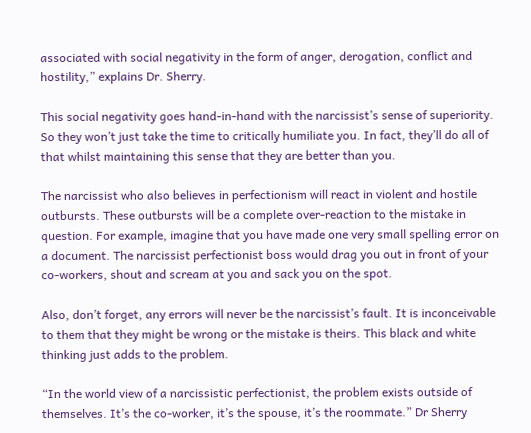associated with social negativity in the form of anger, derogation, conflict and hostility,” explains Dr. Sherry.

This social negativity goes hand-in-hand with the narcissist’s sense of superiority. So they won’t just take the time to critically humiliate you. In fact, they’ll do all of that whilst maintaining this sense that they are better than you.

The narcissist who also believes in perfectionism will react in violent and hostile outbursts. These outbursts will be a complete over-reaction to the mistake in question. For example, imagine that you have made one very small spelling error on a document. The narcissist perfectionist boss would drag you out in front of your co-workers, shout and scream at you and sack you on the spot.

Also, don’t forget, any errors will never be the narcissist’s fault. It is inconceivable to them that they might be wrong or the mistake is theirs. This black and white thinking just adds to the problem.

“In the world view of a narcissistic perfectionist, the problem exists outside of themselves. It’s the co-worker, it’s the spouse, it’s the roommate.” Dr Sherry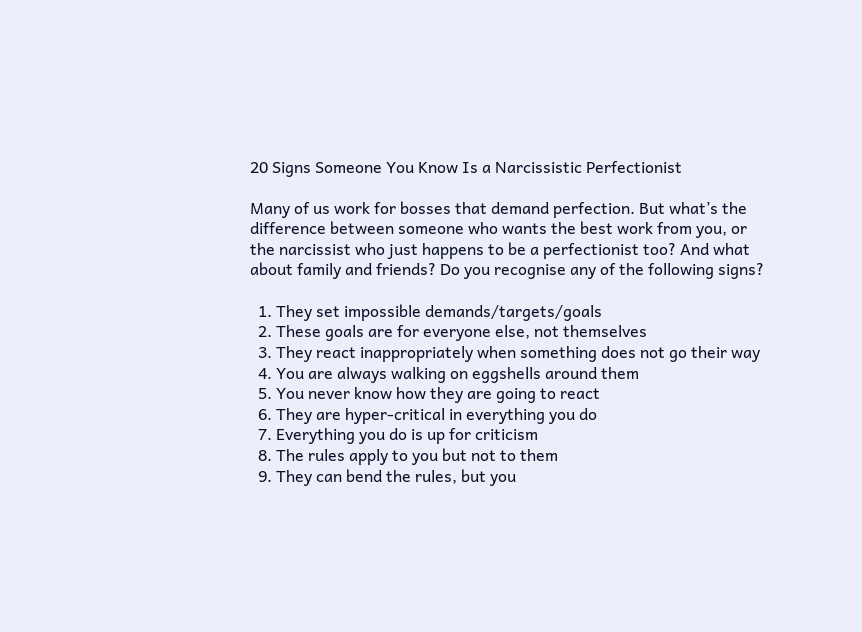20 Signs Someone You Know Is a Narcissistic Perfectionist

Many of us work for bosses that demand perfection. But what’s the difference between someone who wants the best work from you, or the narcissist who just happens to be a perfectionist too? And what about family and friends? Do you recognise any of the following signs?

  1. They set impossible demands/targets/goals
  2. These goals are for everyone else, not themselves
  3. They react inappropriately when something does not go their way
  4. You are always walking on eggshells around them
  5. You never know how they are going to react
  6. They are hyper-critical in everything you do
  7. Everything you do is up for criticism
  8. The rules apply to you but not to them
  9. They can bend the rules, but you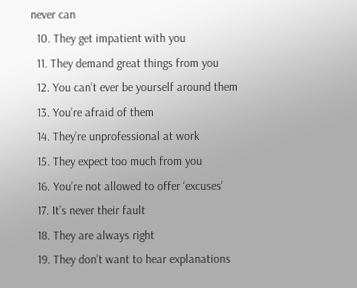never can
  10. They get impatient with you
  11. They demand great things from you
  12. You can’t ever be yourself around them
  13. You’re afraid of them
  14. They’re unprofessional at work
  15. They expect too much from you
  16. You’re not allowed to offer ‘excuses’
  17. It’s never their fault
  18. They are always right
  19. They don’t want to hear explanations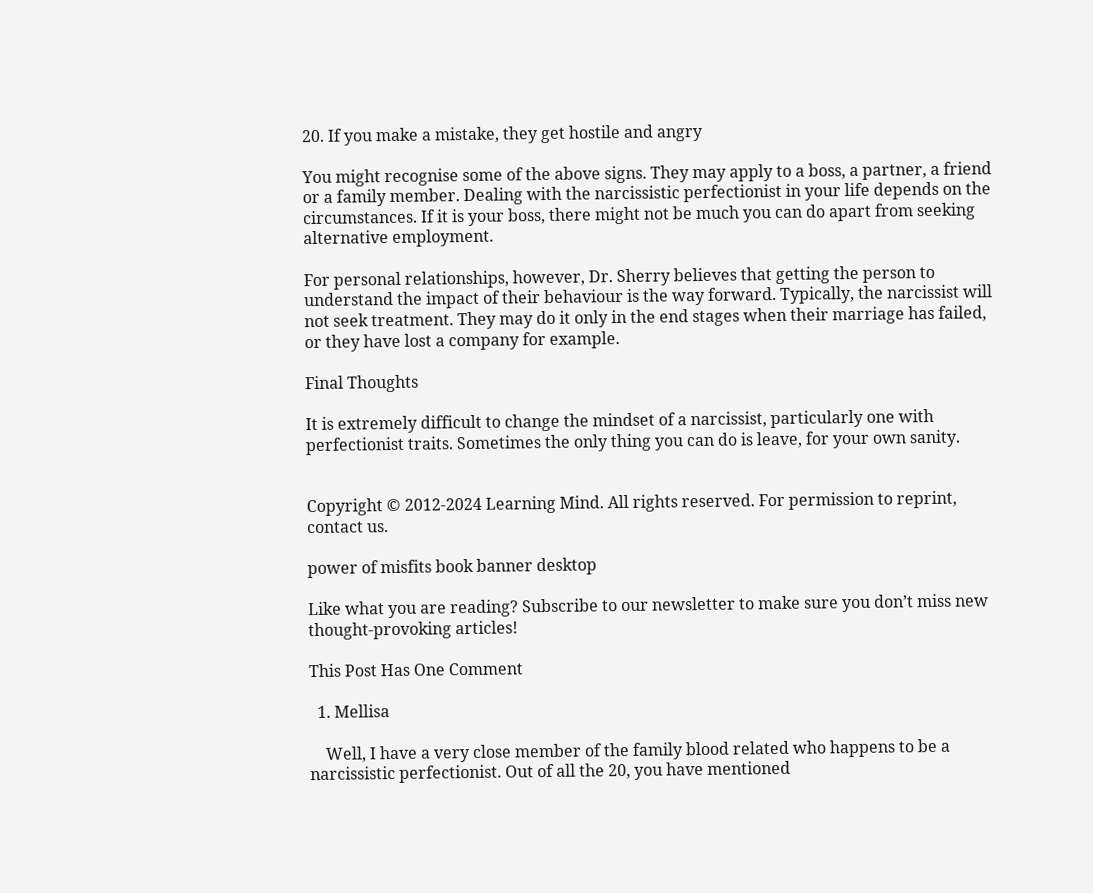20. If you make a mistake, they get hostile and angry

You might recognise some of the above signs. They may apply to a boss, a partner, a friend or a family member. Dealing with the narcissistic perfectionist in your life depends on the circumstances. If it is your boss, there might not be much you can do apart from seeking alternative employment.

For personal relationships, however, Dr. Sherry believes that getting the person to understand the impact of their behaviour is the way forward. Typically, the narcissist will not seek treatment. They may do it only in the end stages when their marriage has failed, or they have lost a company for example.

Final Thoughts

It is extremely difficult to change the mindset of a narcissist, particularly one with perfectionist traits. Sometimes the only thing you can do is leave, for your own sanity.


Copyright © 2012-2024 Learning Mind. All rights reserved. For permission to reprint, contact us.

power of misfits book banner desktop

Like what you are reading? Subscribe to our newsletter to make sure you don’t miss new thought-provoking articles!

This Post Has One Comment

  1. Mellisa

    Well, I have a very close member of the family blood related who happens to be a narcissistic perfectionist. Out of all the 20, you have mentioned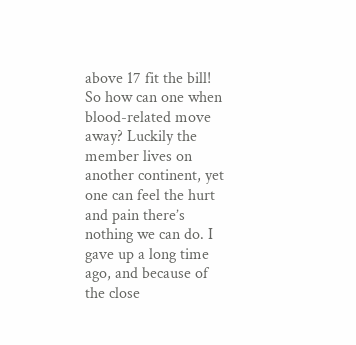above 17 fit the bill! So how can one when blood-related move away? Luckily the member lives on another continent, yet one can feel the hurt and pain there’s nothing we can do. I gave up a long time ago, and because of the close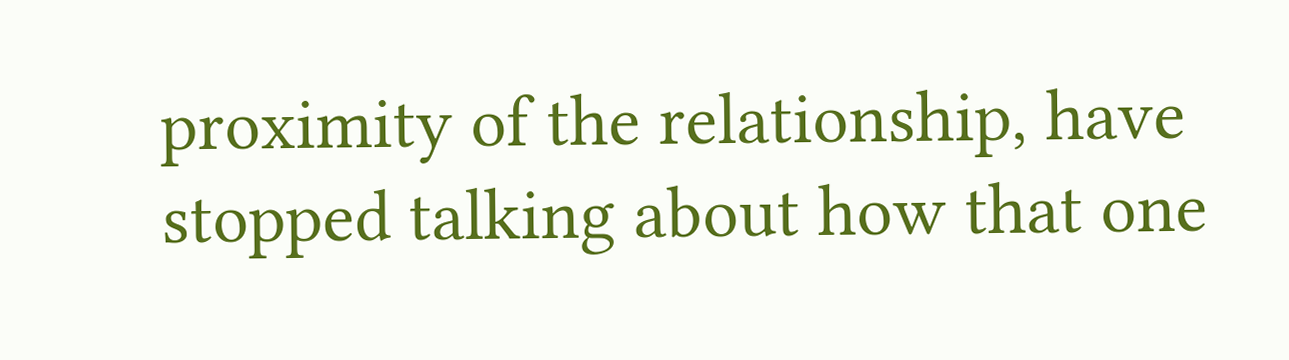proximity of the relationship, have stopped talking about how that one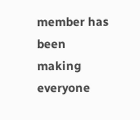member has been making everyone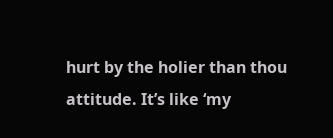hurt by the holier than thou attitude. It’s like ‘my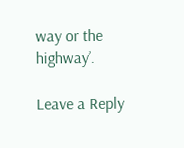way or the highway’.

Leave a Reply